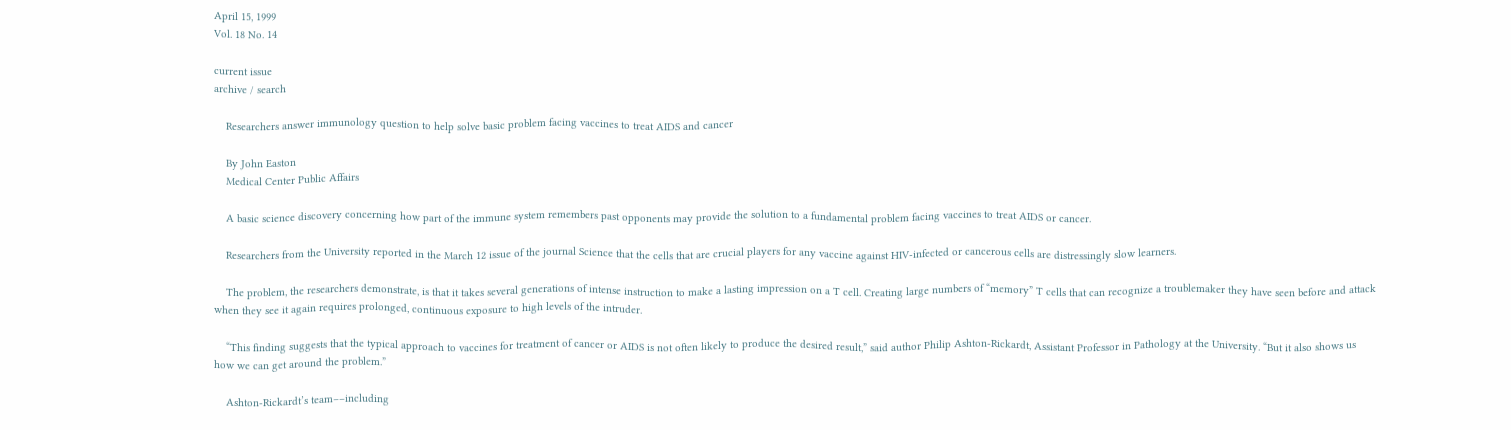April 15, 1999
Vol. 18 No. 14

current issue
archive / search

    Researchers answer immunology question to help solve basic problem facing vaccines to treat AIDS and cancer

    By John Easton
    Medical Center Public Affairs

    A basic science discovery concerning how part of the immune system remembers past opponents may provide the solution to a fundamental problem facing vaccines to treat AIDS or cancer.

    Researchers from the University reported in the March 12 issue of the journal Science that the cells that are crucial players for any vaccine against HIV-infected or cancerous cells are distressingly slow learners.

    The problem, the researchers demonstrate, is that it takes several generations of intense instruction to make a lasting impression on a T cell. Creating large numbers of “memory” T cells that can recognize a troublemaker they have seen before and attack when they see it again requires prolonged, continuous exposure to high levels of the intruder.

    “This finding suggests that the typical approach to vaccines for treatment of cancer or AIDS is not often likely to produce the desired result,” said author Philip Ashton-Rickardt, Assistant Professor in Pathology at the University. “But it also shows us how we can get around the problem.”

    Ashton-Rickardt’s team––including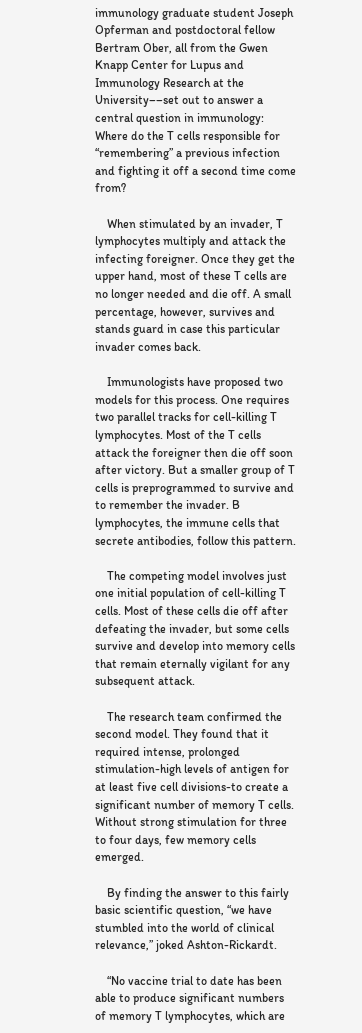immunology graduate student Joseph Opferman and postdoctoral fellow Bertram Ober, all from the Gwen Knapp Center for Lupus and Immunology Research at the University––set out to answer a central question in immunology: Where do the T cells responsible for “remembering” a previous infection and fighting it off a second time come from?

    When stimulated by an invader, T lymphocytes multiply and attack the infecting foreigner. Once they get the upper hand, most of these T cells are no longer needed and die off. A small percentage, however, survives and stands guard in case this particular invader comes back.

    Immunologists have proposed two models for this process. One requires two parallel tracks for cell-killing T lymphocytes. Most of the T cells attack the foreigner then die off soon after victory. But a smaller group of T cells is preprogrammed to survive and to remember the invader. B lymphocytes, the immune cells that secrete antibodies, follow this pattern.

    The competing model involves just one initial population of cell-killing T cells. Most of these cells die off after defeating the invader, but some cells survive and develop into memory cells that remain eternally vigilant for any subsequent attack.

    The research team confirmed the second model. They found that it required intense, prolonged stimulation-high levels of antigen for at least five cell divisions-to create a significant number of memory T cells. Without strong stimulation for three to four days, few memory cells emerged.

    By finding the answer to this fairly basic scientific question, “we have stumbled into the world of clinical relevance,” joked Ashton-Rickardt.

    “No vaccine trial to date has been able to produce significant numbers of memory T lymphocytes, which are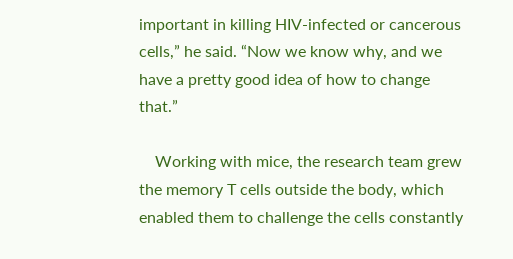important in killing HIV-infected or cancerous cells,” he said. “Now we know why, and we have a pretty good idea of how to change that.”

    Working with mice, the research team grew the memory T cells outside the body, which enabled them to challenge the cells constantly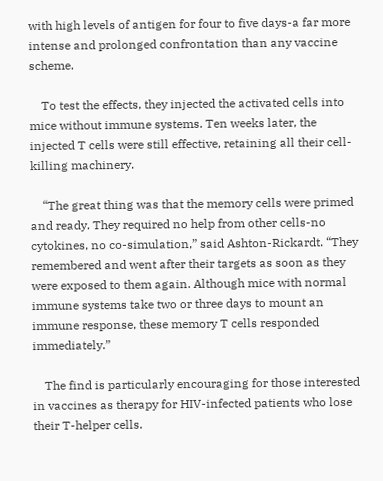with high levels of antigen for four to five days-a far more intense and prolonged confrontation than any vaccine scheme.

    To test the effects, they injected the activated cells into mice without immune systems. Ten weeks later, the injected T cells were still effective, retaining all their cell-killing machinery.

    “The great thing was that the memory cells were primed and ready. They required no help from other cells-no cytokines, no co-simulation,” said Ashton-Rickardt. “They remembered and went after their targets as soon as they were exposed to them again. Although mice with normal immune systems take two or three days to mount an immune response, these memory T cells responded immediately.”

    The find is particularly encouraging for those interested in vaccines as therapy for HIV-infected patients who lose their T-helper cells.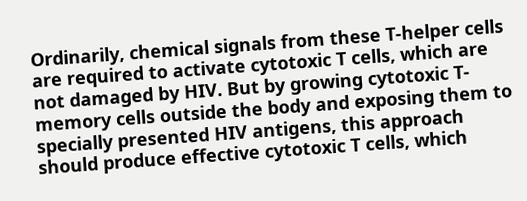Ordinarily, chemical signals from these T-helper cells are required to activate cytotoxic T cells, which are not damaged by HIV. But by growing cytotoxic T-memory cells outside the body and exposing them to specially presented HIV antigens, this approach should produce effective cytotoxic T cells, which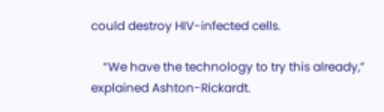could destroy HIV-infected cells.

    “We have the technology to try this already,” explained Ashton-Rickardt.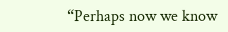“Perhaps now we know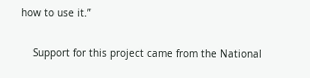how to use it.”

    Support for this project came from the National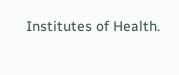Institutes of Health.